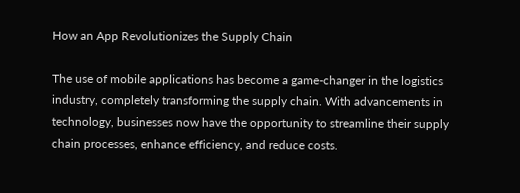How an App Revolutionizes the Supply Chain

The use of mobile applications has become a game-changer in the logistics industry, completely transforming the supply chain. With advancements in technology, businesses now have the opportunity to streamline their supply chain processes, enhance efficiency, and reduce costs.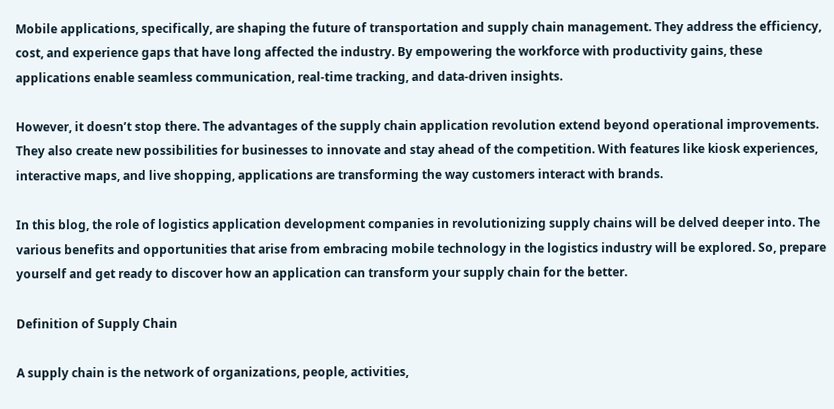Mobile applications, specifically, are shaping the future of transportation and supply chain management. They address the efficiency, cost, and experience gaps that have long affected the industry. By empowering the workforce with productivity gains, these applications enable seamless communication, real-time tracking, and data-driven insights.

However, it doesn’t stop there. The advantages of the supply chain application revolution extend beyond operational improvements. They also create new possibilities for businesses to innovate and stay ahead of the competition. With features like kiosk experiences, interactive maps, and live shopping, applications are transforming the way customers interact with brands.

In this blog, the role of logistics application development companies in revolutionizing supply chains will be delved deeper into. The various benefits and opportunities that arise from embracing mobile technology in the logistics industry will be explored. So, prepare yourself and get ready to discover how an application can transform your supply chain for the better.

Definition of Supply Chain

A supply chain is the network of organizations, people, activities,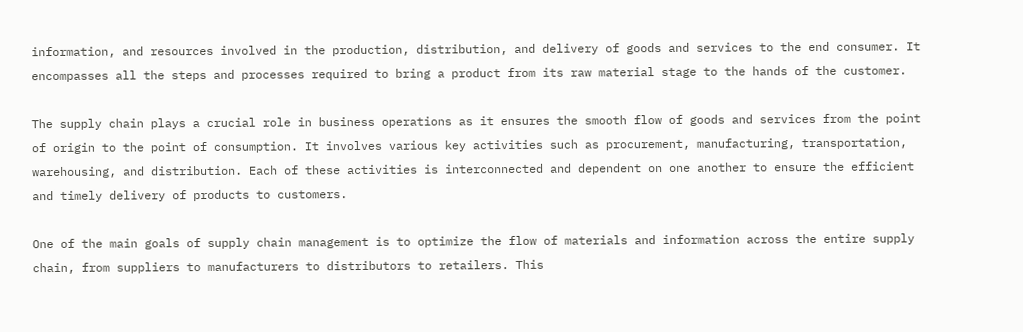information, and resources involved in the production, distribution, and delivery of goods and services to the end consumer. It encompasses all the steps and processes required to bring a product from its raw material stage to the hands of the customer.

The supply chain plays a crucial role in business operations as it ensures the smooth flow of goods and services from the point of origin to the point of consumption. It involves various key activities such as procurement, manufacturing, transportation, warehousing, and distribution. Each of these activities is interconnected and dependent on one another to ensure the efficient and timely delivery of products to customers.

One of the main goals of supply chain management is to optimize the flow of materials and information across the entire supply chain, from suppliers to manufacturers to distributors to retailers. This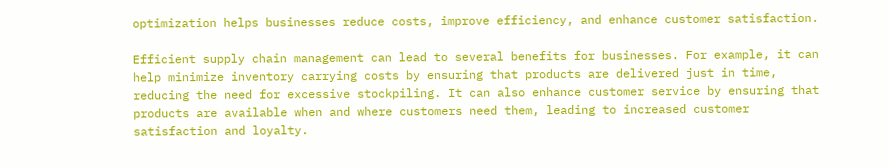optimization helps businesses reduce costs, improve efficiency, and enhance customer satisfaction.

Efficient supply chain management can lead to several benefits for businesses. For example, it can help minimize inventory carrying costs by ensuring that products are delivered just in time, reducing the need for excessive stockpiling. It can also enhance customer service by ensuring that products are available when and where customers need them, leading to increased customer satisfaction and loyalty.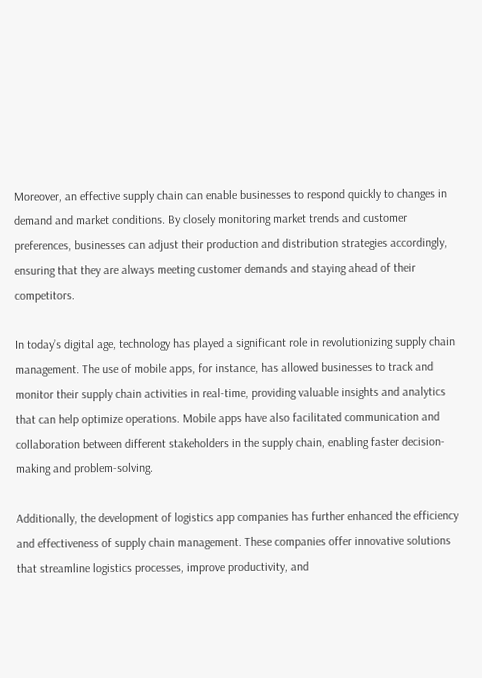Moreover, an effective supply chain can enable businesses to respond quickly to changes in demand and market conditions. By closely monitoring market trends and customer preferences, businesses can adjust their production and distribution strategies accordingly, ensuring that they are always meeting customer demands and staying ahead of their competitors.

In today’s digital age, technology has played a significant role in revolutionizing supply chain management. The use of mobile apps, for instance, has allowed businesses to track and monitor their supply chain activities in real-time, providing valuable insights and analytics that can help optimize operations. Mobile apps have also facilitated communication and collaboration between different stakeholders in the supply chain, enabling faster decision-making and problem-solving.

Additionally, the development of logistics app companies has further enhanced the efficiency and effectiveness of supply chain management. These companies offer innovative solutions that streamline logistics processes, improve productivity, and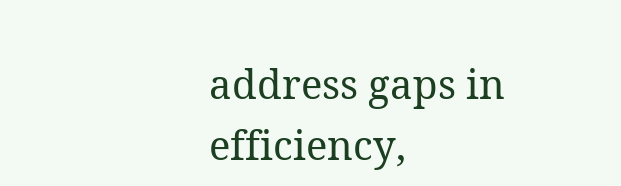address gaps in efficiency,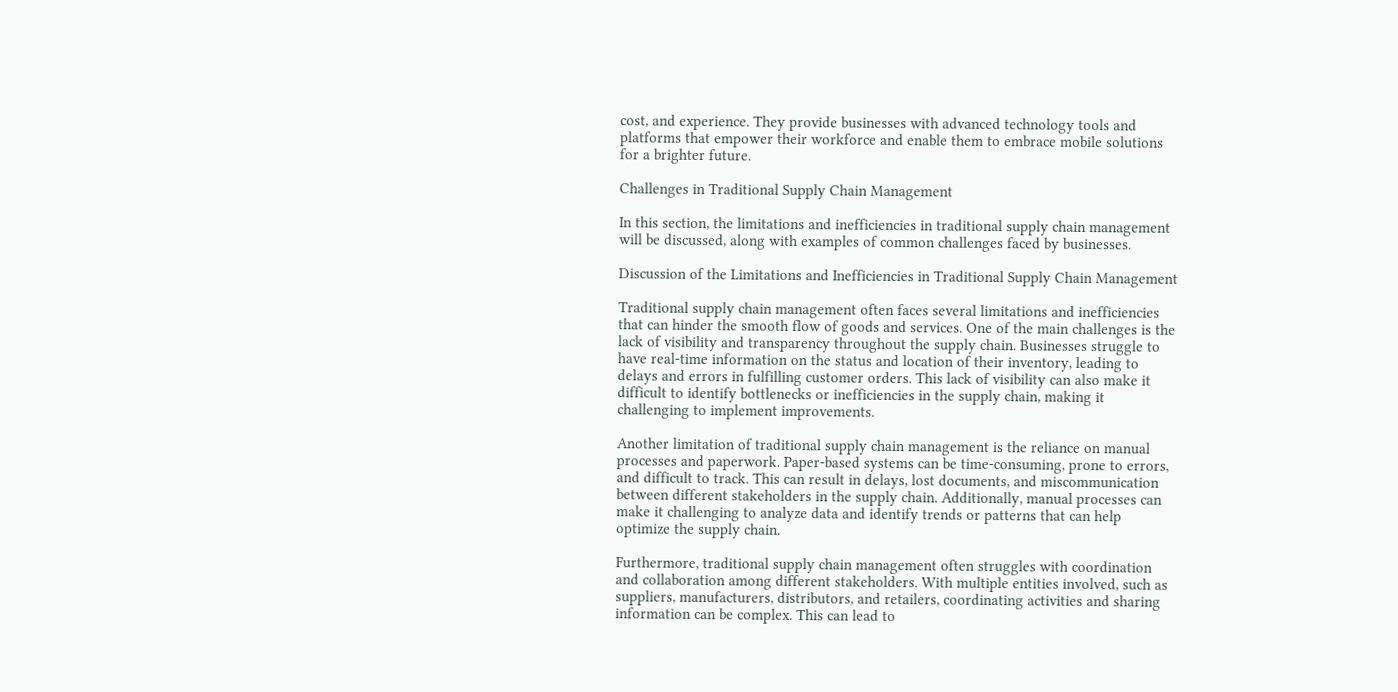cost, and experience. They provide businesses with advanced technology tools and platforms that empower their workforce and enable them to embrace mobile solutions for a brighter future.

Challenges in Traditional Supply Chain Management

In this section, the limitations and inefficiencies in traditional supply chain management will be discussed, along with examples of common challenges faced by businesses.

Discussion of the Limitations and Inefficiencies in Traditional Supply Chain Management

Traditional supply chain management often faces several limitations and inefficiencies that can hinder the smooth flow of goods and services. One of the main challenges is the lack of visibility and transparency throughout the supply chain. Businesses struggle to have real-time information on the status and location of their inventory, leading to delays and errors in fulfilling customer orders. This lack of visibility can also make it difficult to identify bottlenecks or inefficiencies in the supply chain, making it challenging to implement improvements.

Another limitation of traditional supply chain management is the reliance on manual processes and paperwork. Paper-based systems can be time-consuming, prone to errors, and difficult to track. This can result in delays, lost documents, and miscommunication between different stakeholders in the supply chain. Additionally, manual processes can make it challenging to analyze data and identify trends or patterns that can help optimize the supply chain.

Furthermore, traditional supply chain management often struggles with coordination and collaboration among different stakeholders. With multiple entities involved, such as suppliers, manufacturers, distributors, and retailers, coordinating activities and sharing information can be complex. This can lead to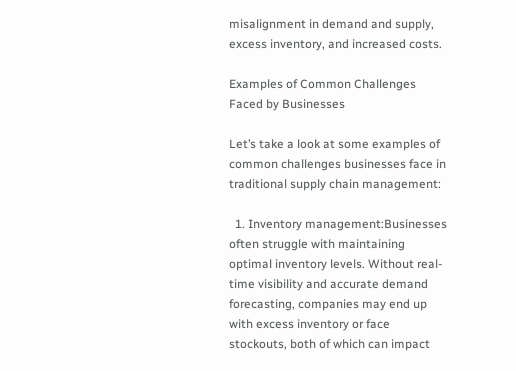misalignment in demand and supply, excess inventory, and increased costs.

Examples of Common Challenges Faced by Businesses

Let’s take a look at some examples of common challenges businesses face in traditional supply chain management:

  1. Inventory management:Businesses often struggle with maintaining optimal inventory levels. Without real-time visibility and accurate demand forecasting, companies may end up with excess inventory or face stockouts, both of which can impact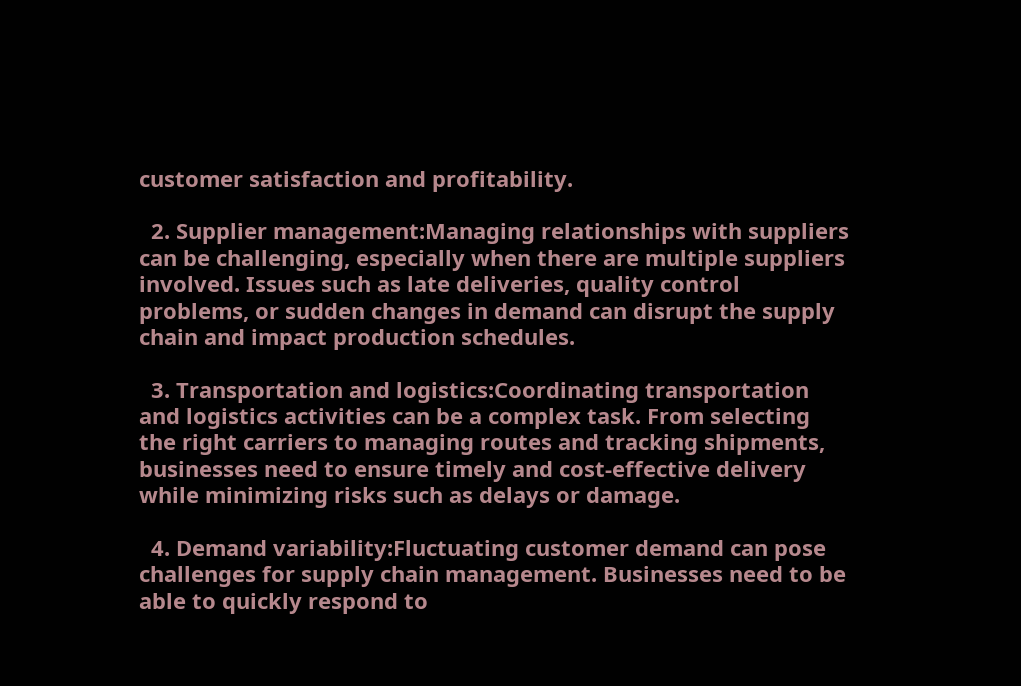customer satisfaction and profitability.

  2. Supplier management:Managing relationships with suppliers can be challenging, especially when there are multiple suppliers involved. Issues such as late deliveries, quality control problems, or sudden changes in demand can disrupt the supply chain and impact production schedules.

  3. Transportation and logistics:Coordinating transportation and logistics activities can be a complex task. From selecting the right carriers to managing routes and tracking shipments, businesses need to ensure timely and cost-effective delivery while minimizing risks such as delays or damage.

  4. Demand variability:Fluctuating customer demand can pose challenges for supply chain management. Businesses need to be able to quickly respond to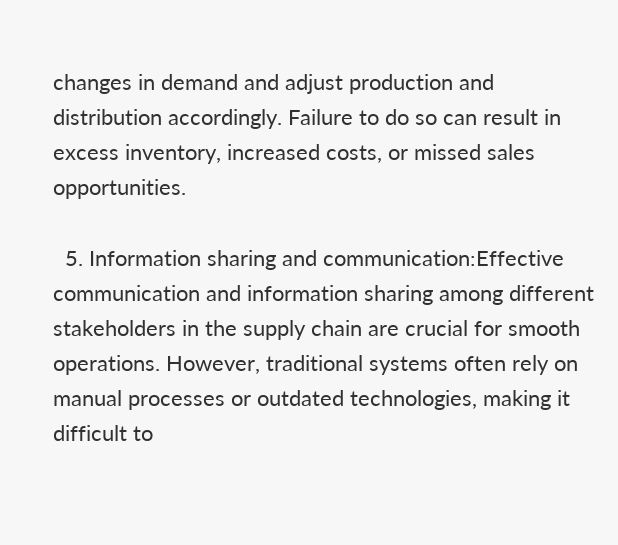changes in demand and adjust production and distribution accordingly. Failure to do so can result in excess inventory, increased costs, or missed sales opportunities.

  5. Information sharing and communication:Effective communication and information sharing among different stakeholders in the supply chain are crucial for smooth operations. However, traditional systems often rely on manual processes or outdated technologies, making it difficult to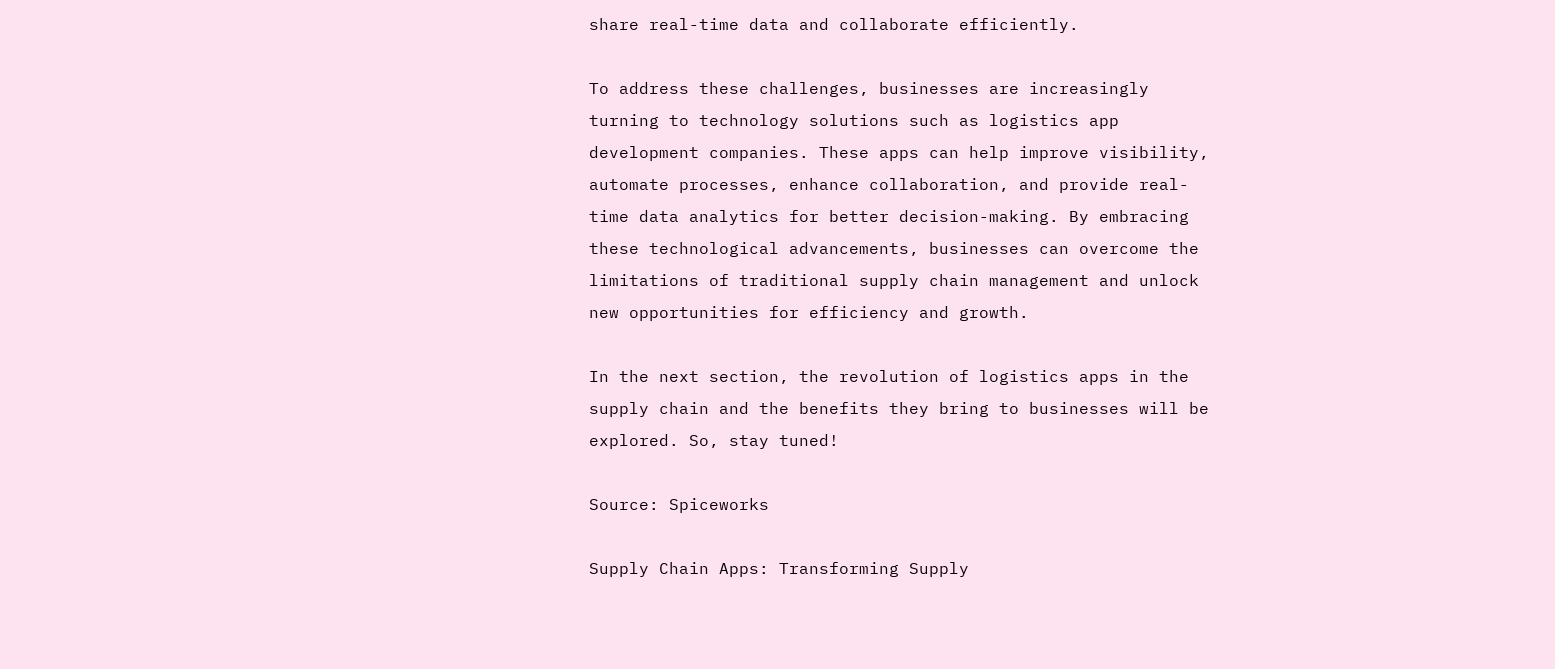share real-time data and collaborate efficiently.

To address these challenges, businesses are increasingly turning to technology solutions such as logistics app development companies. These apps can help improve visibility, automate processes, enhance collaboration, and provide real-time data analytics for better decision-making. By embracing these technological advancements, businesses can overcome the limitations of traditional supply chain management and unlock new opportunities for efficiency and growth.

In the next section, the revolution of logistics apps in the supply chain and the benefits they bring to businesses will be explored. So, stay tuned!

Source: Spiceworks

Supply Chain Apps: Transforming Supply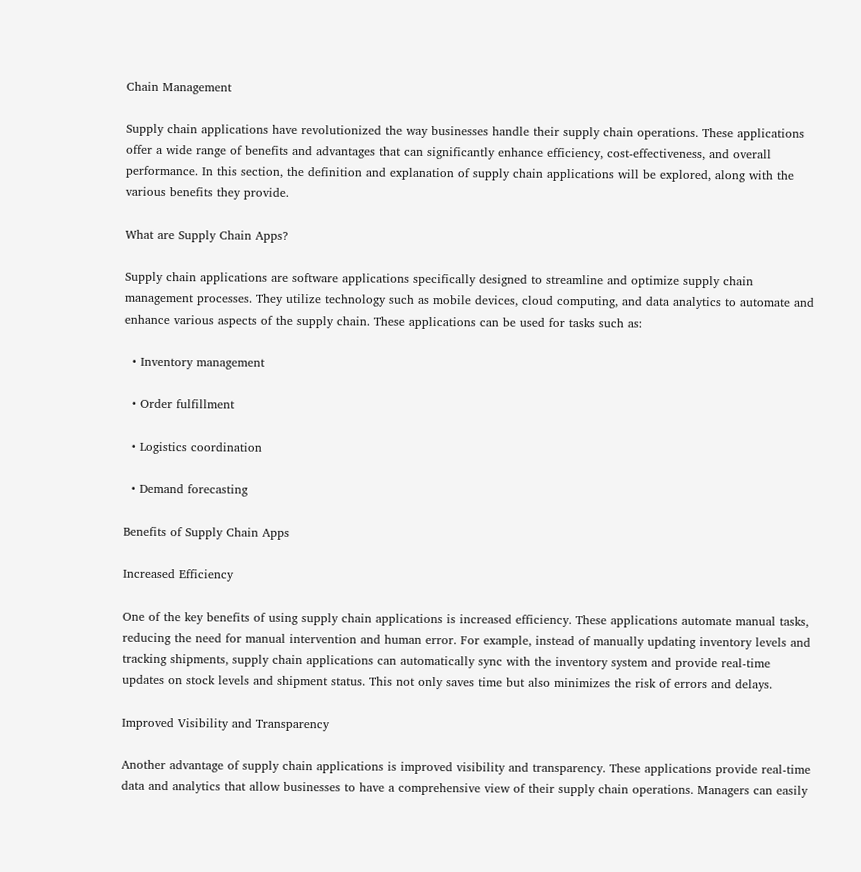Chain Management

Supply chain applications have revolutionized the way businesses handle their supply chain operations. These applications offer a wide range of benefits and advantages that can significantly enhance efficiency, cost-effectiveness, and overall performance. In this section, the definition and explanation of supply chain applications will be explored, along with the various benefits they provide.

What are Supply Chain Apps?

Supply chain applications are software applications specifically designed to streamline and optimize supply chain management processes. They utilize technology such as mobile devices, cloud computing, and data analytics to automate and enhance various aspects of the supply chain. These applications can be used for tasks such as:

  • Inventory management

  • Order fulfillment

  • Logistics coordination

  • Demand forecasting

Benefits of Supply Chain Apps

Increased Efficiency

One of the key benefits of using supply chain applications is increased efficiency. These applications automate manual tasks, reducing the need for manual intervention and human error. For example, instead of manually updating inventory levels and tracking shipments, supply chain applications can automatically sync with the inventory system and provide real-time updates on stock levels and shipment status. This not only saves time but also minimizes the risk of errors and delays.

Improved Visibility and Transparency

Another advantage of supply chain applications is improved visibility and transparency. These applications provide real-time data and analytics that allow businesses to have a comprehensive view of their supply chain operations. Managers can easily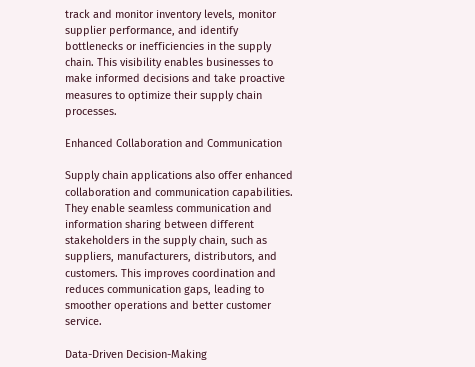track and monitor inventory levels, monitor supplier performance, and identify bottlenecks or inefficiencies in the supply chain. This visibility enables businesses to make informed decisions and take proactive measures to optimize their supply chain processes.

Enhanced Collaboration and Communication

Supply chain applications also offer enhanced collaboration and communication capabilities. They enable seamless communication and information sharing between different stakeholders in the supply chain, such as suppliers, manufacturers, distributors, and customers. This improves coordination and reduces communication gaps, leading to smoother operations and better customer service.

Data-Driven Decision-Making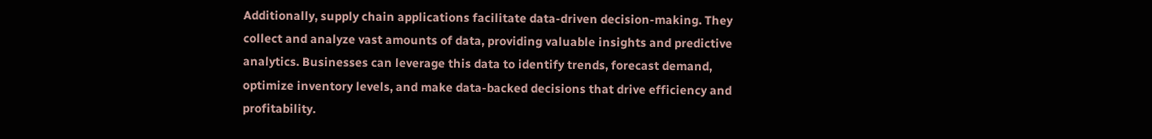Additionally, supply chain applications facilitate data-driven decision-making. They collect and analyze vast amounts of data, providing valuable insights and predictive analytics. Businesses can leverage this data to identify trends, forecast demand, optimize inventory levels, and make data-backed decisions that drive efficiency and profitability.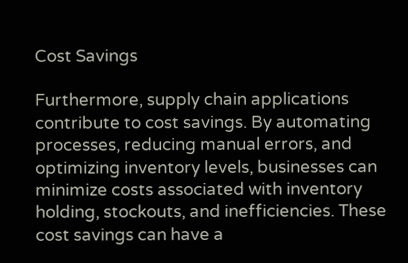Cost Savings

Furthermore, supply chain applications contribute to cost savings. By automating processes, reducing manual errors, and optimizing inventory levels, businesses can minimize costs associated with inventory holding, stockouts, and inefficiencies. These cost savings can have a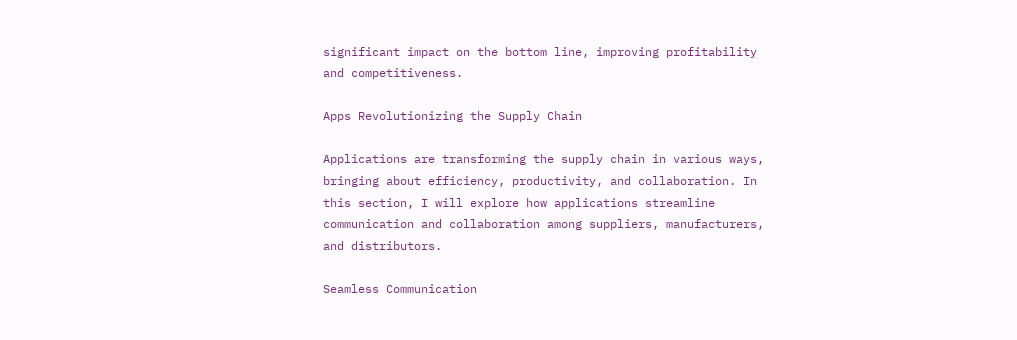significant impact on the bottom line, improving profitability and competitiveness.

Apps Revolutionizing the Supply Chain

Applications are transforming the supply chain in various ways, bringing about efficiency, productivity, and collaboration. In this section, I will explore how applications streamline communication and collaboration among suppliers, manufacturers, and distributors.

Seamless Communication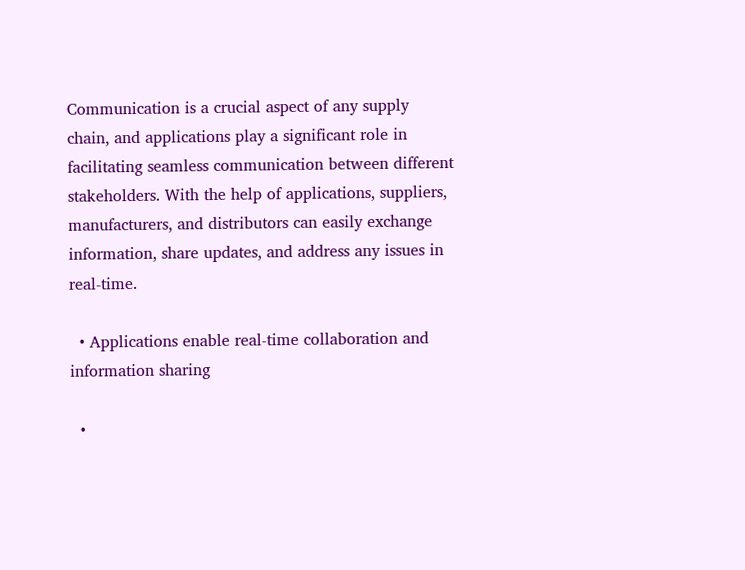Communication is a crucial aspect of any supply chain, and applications play a significant role in facilitating seamless communication between different stakeholders. With the help of applications, suppliers, manufacturers, and distributors can easily exchange information, share updates, and address any issues in real-time.

  • Applications enable real-time collaboration and information sharing

  •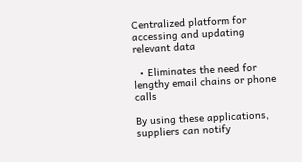Centralized platform for accessing and updating relevant data

  • Eliminates the need for lengthy email chains or phone calls

By using these applications, suppliers can notify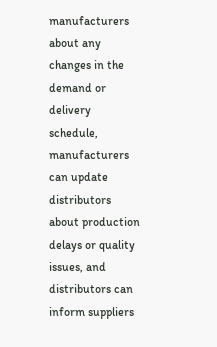manufacturers about any changes in the demand or delivery schedule, manufacturers can update distributors about production delays or quality issues, and distributors can inform suppliers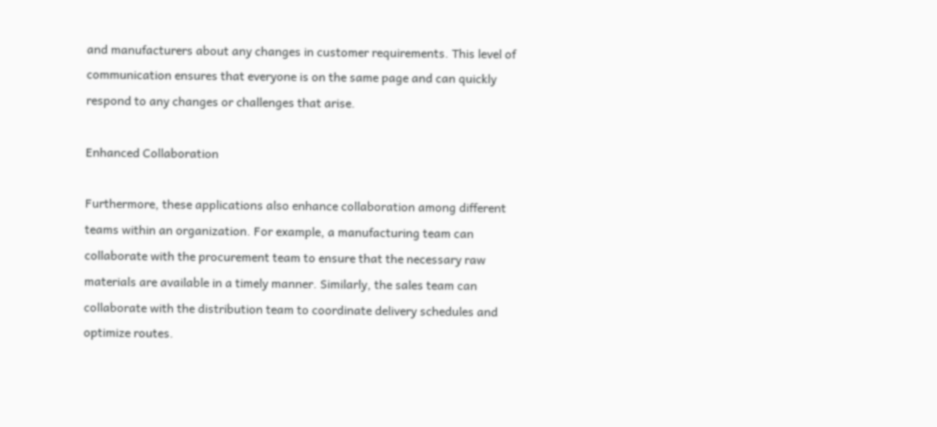and manufacturers about any changes in customer requirements. This level of communication ensures that everyone is on the same page and can quickly respond to any changes or challenges that arise.

Enhanced Collaboration

Furthermore, these applications also enhance collaboration among different teams within an organization. For example, a manufacturing team can collaborate with the procurement team to ensure that the necessary raw materials are available in a timely manner. Similarly, the sales team can collaborate with the distribution team to coordinate delivery schedules and optimize routes.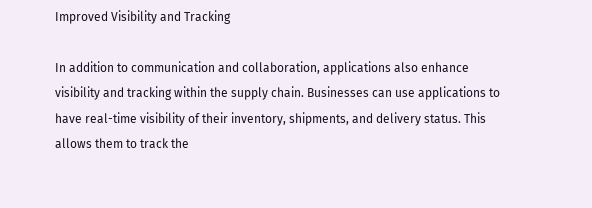Improved Visibility and Tracking

In addition to communication and collaboration, applications also enhance visibility and tracking within the supply chain. Businesses can use applications to have real-time visibility of their inventory, shipments, and delivery status. This allows them to track the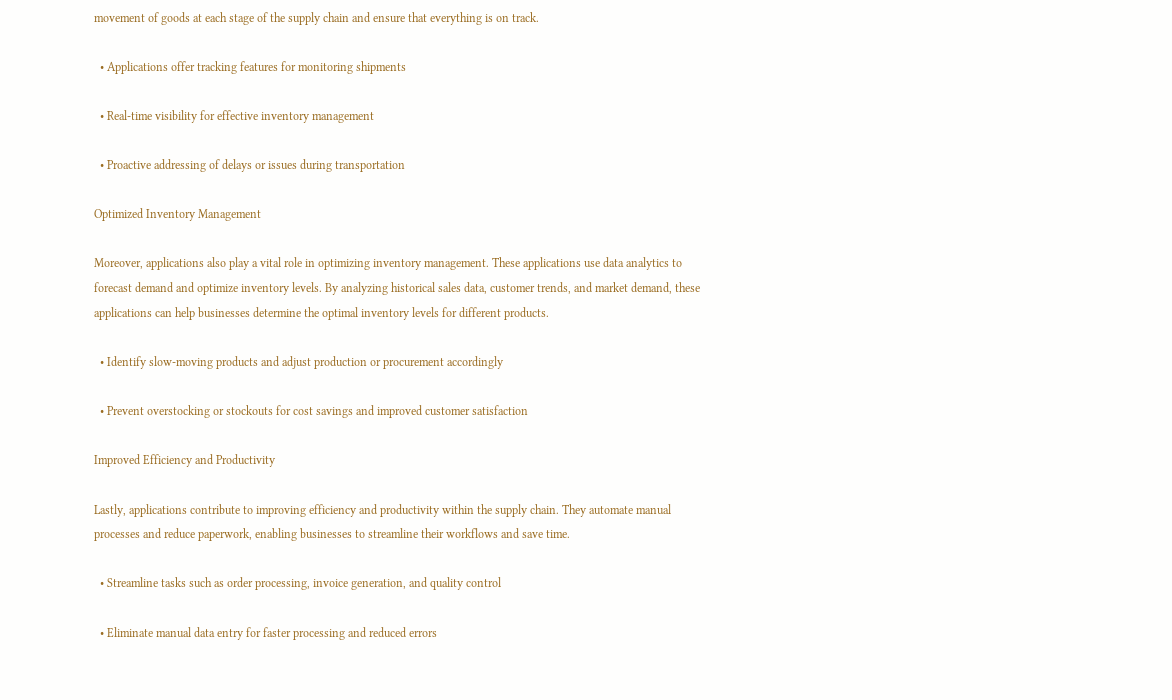movement of goods at each stage of the supply chain and ensure that everything is on track.

  • Applications offer tracking features for monitoring shipments

  • Real-time visibility for effective inventory management

  • Proactive addressing of delays or issues during transportation

Optimized Inventory Management

Moreover, applications also play a vital role in optimizing inventory management. These applications use data analytics to forecast demand and optimize inventory levels. By analyzing historical sales data, customer trends, and market demand, these applications can help businesses determine the optimal inventory levels for different products.

  • Identify slow-moving products and adjust production or procurement accordingly

  • Prevent overstocking or stockouts for cost savings and improved customer satisfaction

Improved Efficiency and Productivity

Lastly, applications contribute to improving efficiency and productivity within the supply chain. They automate manual processes and reduce paperwork, enabling businesses to streamline their workflows and save time.

  • Streamline tasks such as order processing, invoice generation, and quality control

  • Eliminate manual data entry for faster processing and reduced errors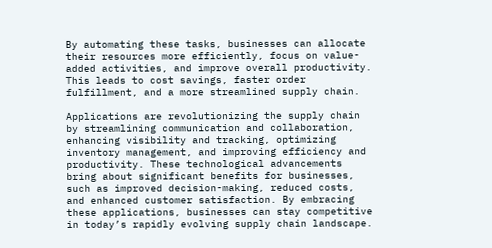By automating these tasks, businesses can allocate their resources more efficiently, focus on value-added activities, and improve overall productivity. This leads to cost savings, faster order fulfillment, and a more streamlined supply chain.

Applications are revolutionizing the supply chain by streamlining communication and collaboration, enhancing visibility and tracking, optimizing inventory management, and improving efficiency and productivity. These technological advancements bring about significant benefits for businesses, such as improved decision-making, reduced costs, and enhanced customer satisfaction. By embracing these applications, businesses can stay competitive in today’s rapidly evolving supply chain landscape.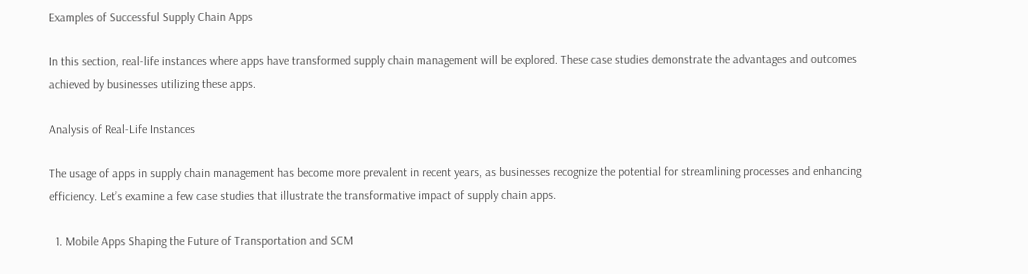Examples of Successful Supply Chain Apps

In this section, real-life instances where apps have transformed supply chain management will be explored. These case studies demonstrate the advantages and outcomes achieved by businesses utilizing these apps.

Analysis of Real-Life Instances

The usage of apps in supply chain management has become more prevalent in recent years, as businesses recognize the potential for streamlining processes and enhancing efficiency. Let’s examine a few case studies that illustrate the transformative impact of supply chain apps.

  1. Mobile Apps Shaping the Future of Transportation and SCM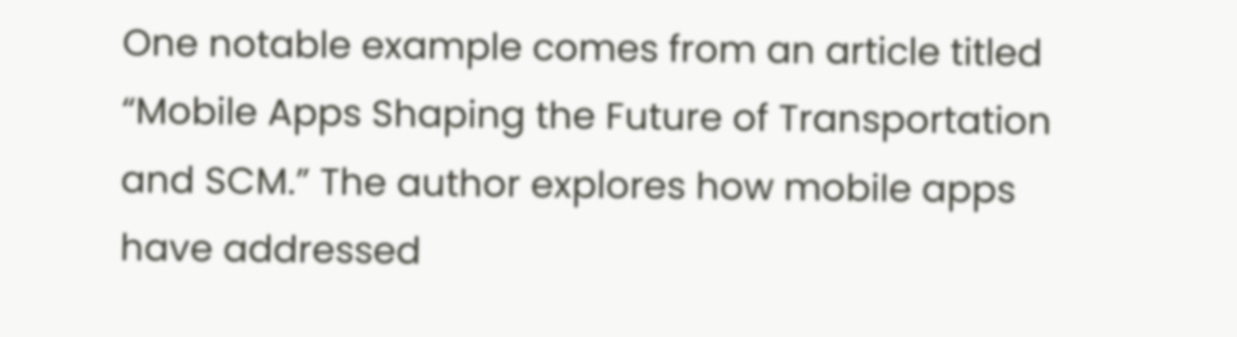One notable example comes from an article titled “Mobile Apps Shaping the Future of Transportation and SCM.” The author explores how mobile apps have addressed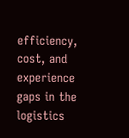efficiency, cost, and experience gaps in the logistics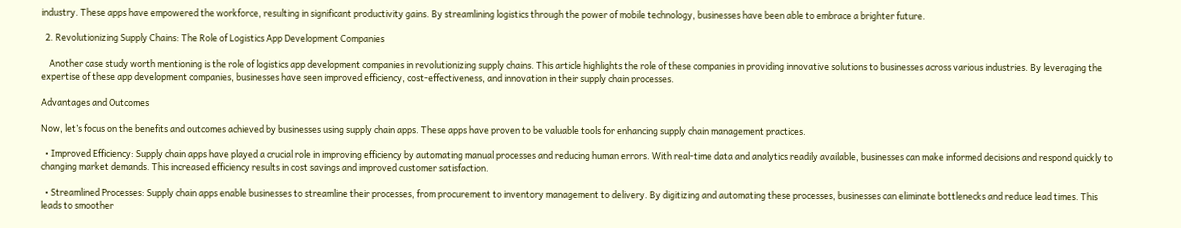industry. These apps have empowered the workforce, resulting in significant productivity gains. By streamlining logistics through the power of mobile technology, businesses have been able to embrace a brighter future.

  2. Revolutionizing Supply Chains: The Role of Logistics App Development Companies

    Another case study worth mentioning is the role of logistics app development companies in revolutionizing supply chains. This article highlights the role of these companies in providing innovative solutions to businesses across various industries. By leveraging the expertise of these app development companies, businesses have seen improved efficiency, cost-effectiveness, and innovation in their supply chain processes.

Advantages and Outcomes

Now, let’s focus on the benefits and outcomes achieved by businesses using supply chain apps. These apps have proven to be valuable tools for enhancing supply chain management practices.

  • Improved Efficiency: Supply chain apps have played a crucial role in improving efficiency by automating manual processes and reducing human errors. With real-time data and analytics readily available, businesses can make informed decisions and respond quickly to changing market demands. This increased efficiency results in cost savings and improved customer satisfaction.

  • Streamlined Processes: Supply chain apps enable businesses to streamline their processes, from procurement to inventory management to delivery. By digitizing and automating these processes, businesses can eliminate bottlenecks and reduce lead times. This leads to smoother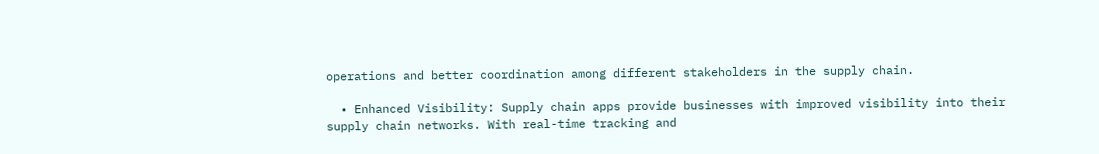operations and better coordination among different stakeholders in the supply chain.

  • Enhanced Visibility: Supply chain apps provide businesses with improved visibility into their supply chain networks. With real-time tracking and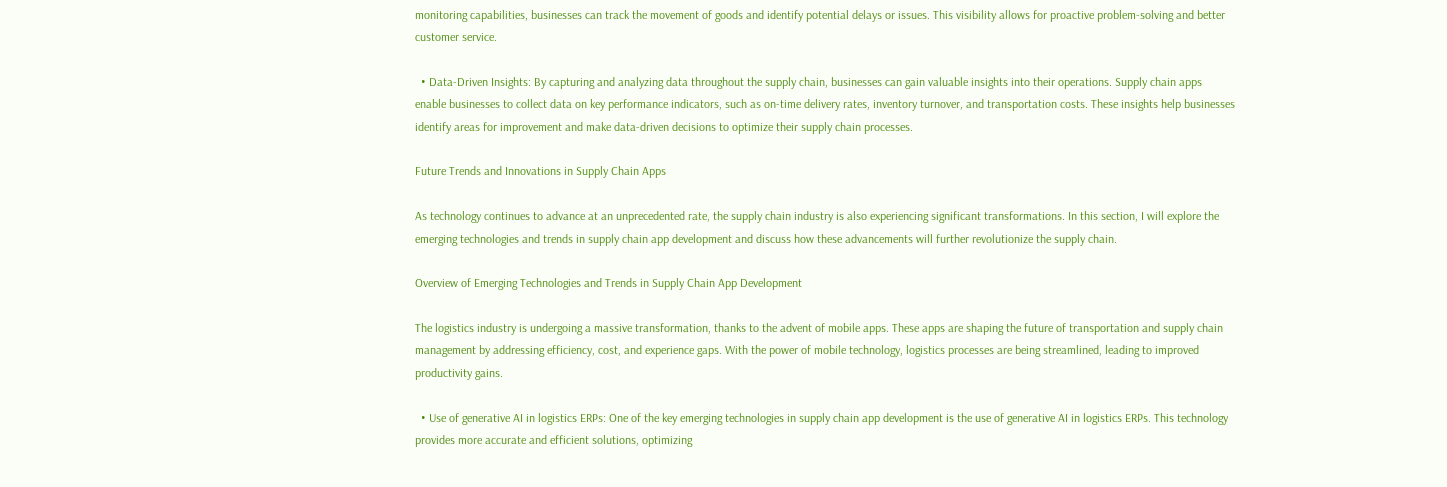monitoring capabilities, businesses can track the movement of goods and identify potential delays or issues. This visibility allows for proactive problem-solving and better customer service.

  • Data-Driven Insights: By capturing and analyzing data throughout the supply chain, businesses can gain valuable insights into their operations. Supply chain apps enable businesses to collect data on key performance indicators, such as on-time delivery rates, inventory turnover, and transportation costs. These insights help businesses identify areas for improvement and make data-driven decisions to optimize their supply chain processes.

Future Trends and Innovations in Supply Chain Apps

As technology continues to advance at an unprecedented rate, the supply chain industry is also experiencing significant transformations. In this section, I will explore the emerging technologies and trends in supply chain app development and discuss how these advancements will further revolutionize the supply chain.

Overview of Emerging Technologies and Trends in Supply Chain App Development

The logistics industry is undergoing a massive transformation, thanks to the advent of mobile apps. These apps are shaping the future of transportation and supply chain management by addressing efficiency, cost, and experience gaps. With the power of mobile technology, logistics processes are being streamlined, leading to improved productivity gains.

  • Use of generative AI in logistics ERPs: One of the key emerging technologies in supply chain app development is the use of generative AI in logistics ERPs. This technology provides more accurate and efficient solutions, optimizing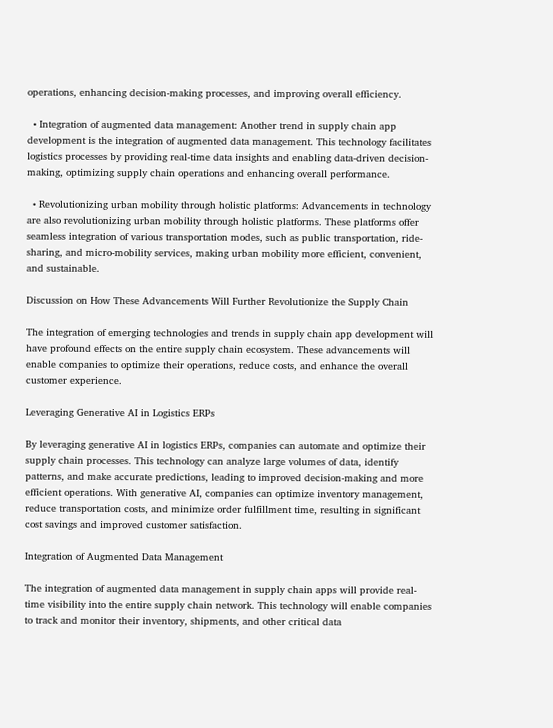operations, enhancing decision-making processes, and improving overall efficiency.

  • Integration of augmented data management: Another trend in supply chain app development is the integration of augmented data management. This technology facilitates logistics processes by providing real-time data insights and enabling data-driven decision-making, optimizing supply chain operations and enhancing overall performance.

  • Revolutionizing urban mobility through holistic platforms: Advancements in technology are also revolutionizing urban mobility through holistic platforms. These platforms offer seamless integration of various transportation modes, such as public transportation, ride-sharing, and micro-mobility services, making urban mobility more efficient, convenient, and sustainable.

Discussion on How These Advancements Will Further Revolutionize the Supply Chain

The integration of emerging technologies and trends in supply chain app development will have profound effects on the entire supply chain ecosystem. These advancements will enable companies to optimize their operations, reduce costs, and enhance the overall customer experience.

Leveraging Generative AI in Logistics ERPs

By leveraging generative AI in logistics ERPs, companies can automate and optimize their supply chain processes. This technology can analyze large volumes of data, identify patterns, and make accurate predictions, leading to improved decision-making and more efficient operations. With generative AI, companies can optimize inventory management, reduce transportation costs, and minimize order fulfillment time, resulting in significant cost savings and improved customer satisfaction.

Integration of Augmented Data Management

The integration of augmented data management in supply chain apps will provide real-time visibility into the entire supply chain network. This technology will enable companies to track and monitor their inventory, shipments, and other critical data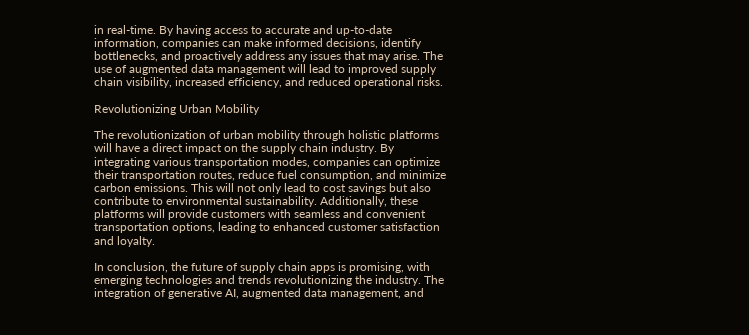in real-time. By having access to accurate and up-to-date information, companies can make informed decisions, identify bottlenecks, and proactively address any issues that may arise. The use of augmented data management will lead to improved supply chain visibility, increased efficiency, and reduced operational risks.

Revolutionizing Urban Mobility

The revolutionization of urban mobility through holistic platforms will have a direct impact on the supply chain industry. By integrating various transportation modes, companies can optimize their transportation routes, reduce fuel consumption, and minimize carbon emissions. This will not only lead to cost savings but also contribute to environmental sustainability. Additionally, these platforms will provide customers with seamless and convenient transportation options, leading to enhanced customer satisfaction and loyalty.

In conclusion, the future of supply chain apps is promising, with emerging technologies and trends revolutionizing the industry. The integration of generative AI, augmented data management, and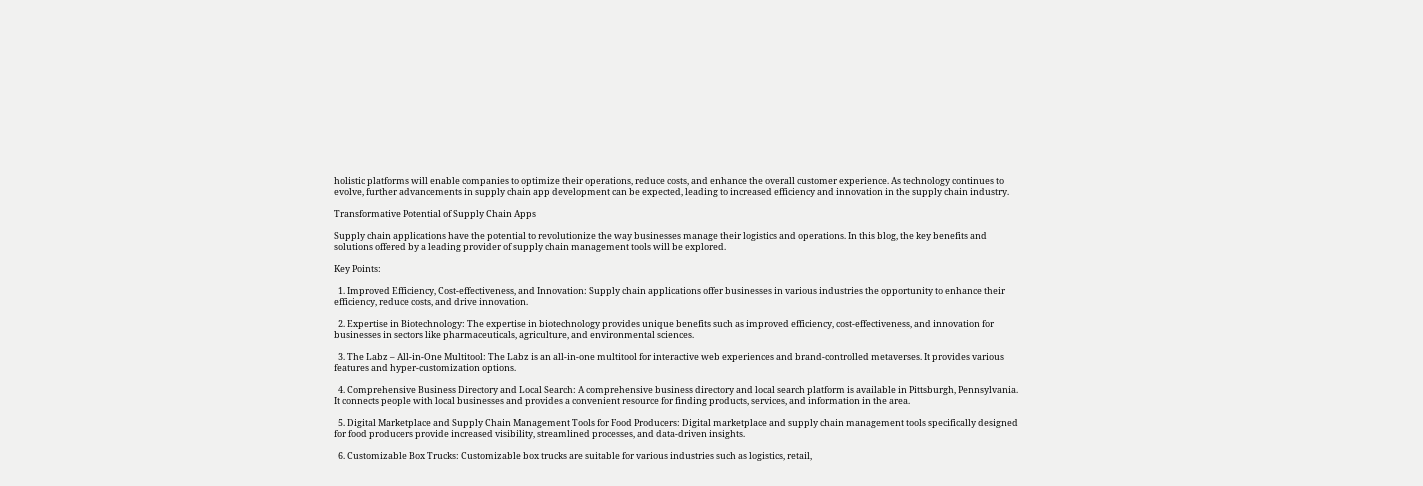holistic platforms will enable companies to optimize their operations, reduce costs, and enhance the overall customer experience. As technology continues to evolve, further advancements in supply chain app development can be expected, leading to increased efficiency and innovation in the supply chain industry.

Transformative Potential of Supply Chain Apps

Supply chain applications have the potential to revolutionize the way businesses manage their logistics and operations. In this blog, the key benefits and solutions offered by a leading provider of supply chain management tools will be explored.

Key Points:

  1. Improved Efficiency, Cost-effectiveness, and Innovation: Supply chain applications offer businesses in various industries the opportunity to enhance their efficiency, reduce costs, and drive innovation.

  2. Expertise in Biotechnology: The expertise in biotechnology provides unique benefits such as improved efficiency, cost-effectiveness, and innovation for businesses in sectors like pharmaceuticals, agriculture, and environmental sciences.

  3. The Labz – All-in-One Multitool: The Labz is an all-in-one multitool for interactive web experiences and brand-controlled metaverses. It provides various features and hyper-customization options.

  4. Comprehensive Business Directory and Local Search: A comprehensive business directory and local search platform is available in Pittsburgh, Pennsylvania. It connects people with local businesses and provides a convenient resource for finding products, services, and information in the area.

  5. Digital Marketplace and Supply Chain Management Tools for Food Producers: Digital marketplace and supply chain management tools specifically designed for food producers provide increased visibility, streamlined processes, and data-driven insights.

  6. Customizable Box Trucks: Customizable box trucks are suitable for various industries such as logistics, retail,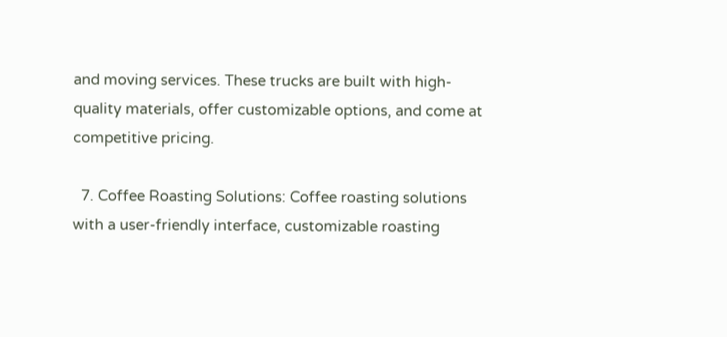and moving services. These trucks are built with high-quality materials, offer customizable options, and come at competitive pricing.

  7. Coffee Roasting Solutions: Coffee roasting solutions with a user-friendly interface, customizable roasting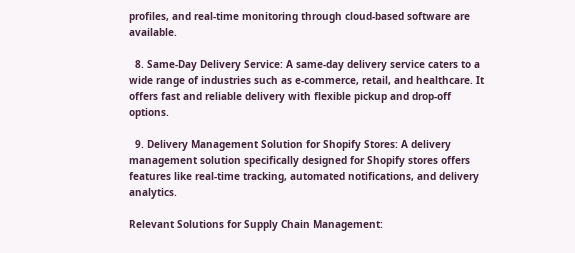profiles, and real-time monitoring through cloud-based software are available.

  8. Same-Day Delivery Service: A same-day delivery service caters to a wide range of industries such as e-commerce, retail, and healthcare. It offers fast and reliable delivery with flexible pickup and drop-off options.

  9. Delivery Management Solution for Shopify Stores: A delivery management solution specifically designed for Shopify stores offers features like real-time tracking, automated notifications, and delivery analytics.

Relevant Solutions for Supply Chain Management: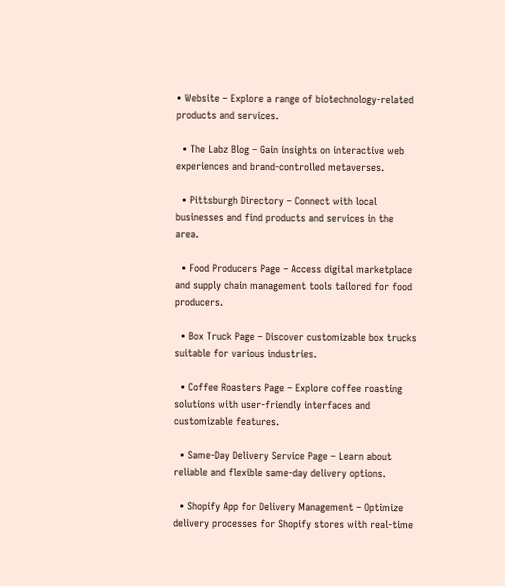• Website – Explore a range of biotechnology-related products and services.

  • The Labz Blog – Gain insights on interactive web experiences and brand-controlled metaverses.

  • Pittsburgh Directory – Connect with local businesses and find products and services in the area.

  • Food Producers Page – Access digital marketplace and supply chain management tools tailored for food producers.

  • Box Truck Page – Discover customizable box trucks suitable for various industries.

  • Coffee Roasters Page – Explore coffee roasting solutions with user-friendly interfaces and customizable features.

  • Same-Day Delivery Service Page – Learn about reliable and flexible same-day delivery options.

  • Shopify App for Delivery Management – Optimize delivery processes for Shopify stores with real-time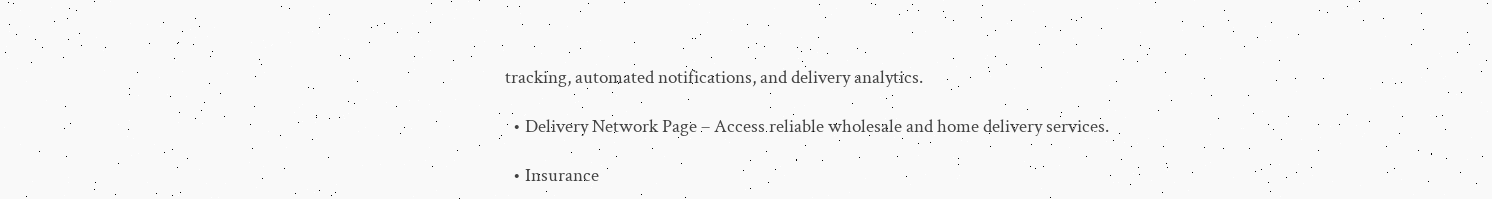tracking, automated notifications, and delivery analytics.

  • Delivery Network Page – Access reliable wholesale and home delivery services.

  • Insurance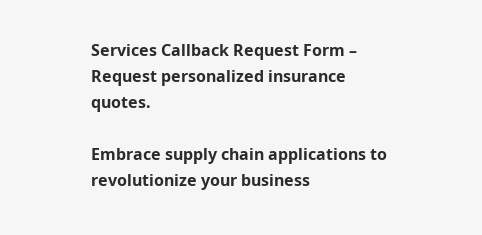Services Callback Request Form – Request personalized insurance quotes.

Embrace supply chain applications to revolutionize your business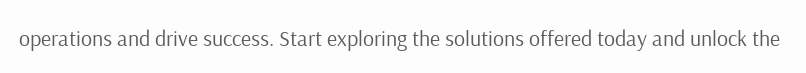operations and drive success. Start exploring the solutions offered today and unlock the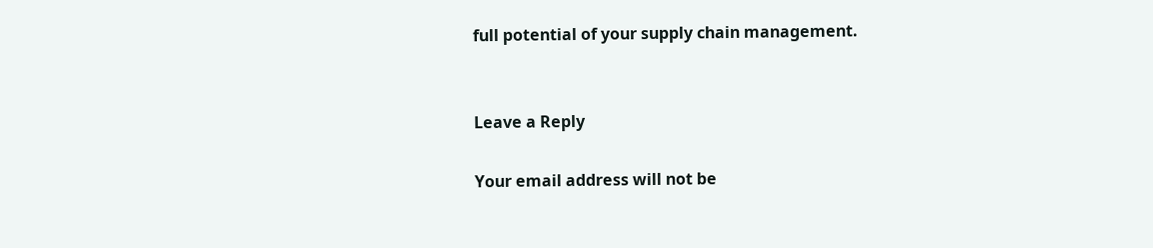full potential of your supply chain management.


Leave a Reply

Your email address will not be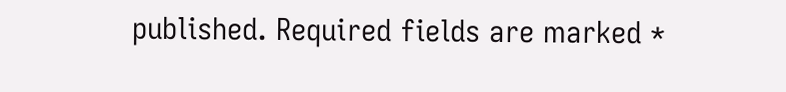published. Required fields are marked *